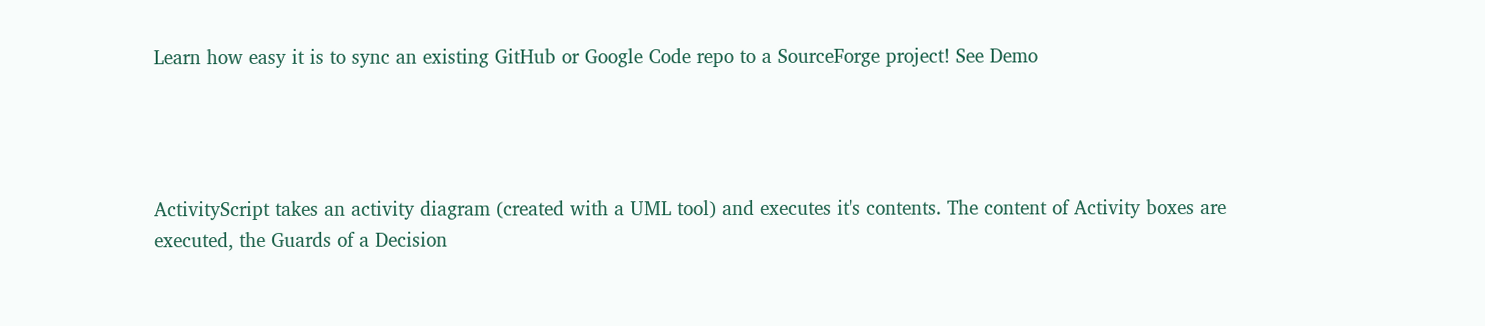Learn how easy it is to sync an existing GitHub or Google Code repo to a SourceForge project! See Demo




ActivityScript takes an activity diagram (created with a UML tool) and executes it's contents. The content of Activity boxes are executed, the Guards of a Decision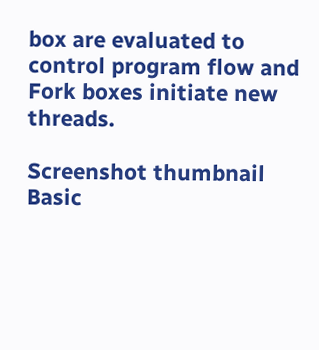box are evaluated to control program flow and Fork boxes initiate new threads.

Screenshot thumbnail
Basic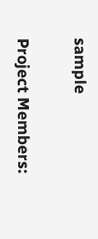sample

Project Members: